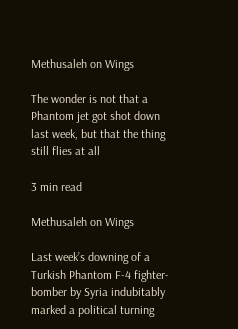Methusaleh on Wings

The wonder is not that a Phantom jet got shot down last week, but that the thing still flies at all

3 min read

Methusaleh on Wings

Last week’s downing of a Turkish Phantom F-4 fighter-bomber by Syria indubitably marked a political turning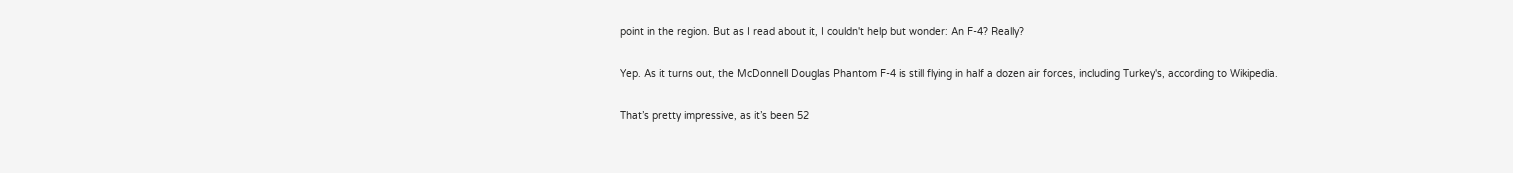point in the region. But as I read about it, I couldn't help but wonder: An F-4? Really?

Yep. As it turns out, the McDonnell Douglas Phantom F-4 is still flying in half a dozen air forces, including Turkey's, according to Wikipedia.

That’s pretty impressive, as it’s been 52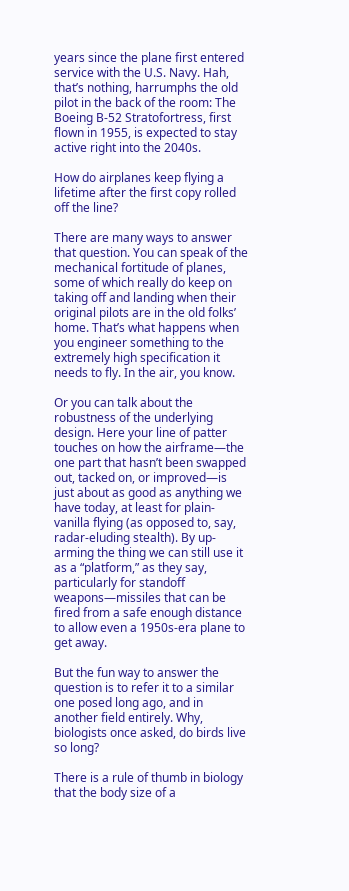years since the plane first entered service with the U.S. Navy. Hah, that’s nothing, harrumphs the old pilot in the back of the room: The Boeing B-52 Stratofortress, first flown in 1955, is expected to stay active right into the 2040s.

How do airplanes keep flying a lifetime after the first copy rolled off the line?

There are many ways to answer that question. You can speak of the mechanical fortitude of planes, some of which really do keep on taking off and landing when their original pilots are in the old folks’ home. That’s what happens when you engineer something to the extremely high specification it needs to fly. In the air, you know.

Or you can talk about the robustness of the underlying design. Here your line of patter touches on how the airframe—the one part that hasn’t been swapped out, tacked on, or improved—is just about as good as anything we have today, at least for plain-vanilla flying (as opposed to, say, radar-eluding stealth). By up-arming the thing we can still use it as a “platform,” as they say, particularly for standoff weapons—missiles that can be fired from a safe enough distance to allow even a 1950s-era plane to get away.

But the fun way to answer the question is to refer it to a similar one posed long ago, and in another field entirely. Why, biologists once asked, do birds live so long?

There is a rule of thumb in biology that the body size of a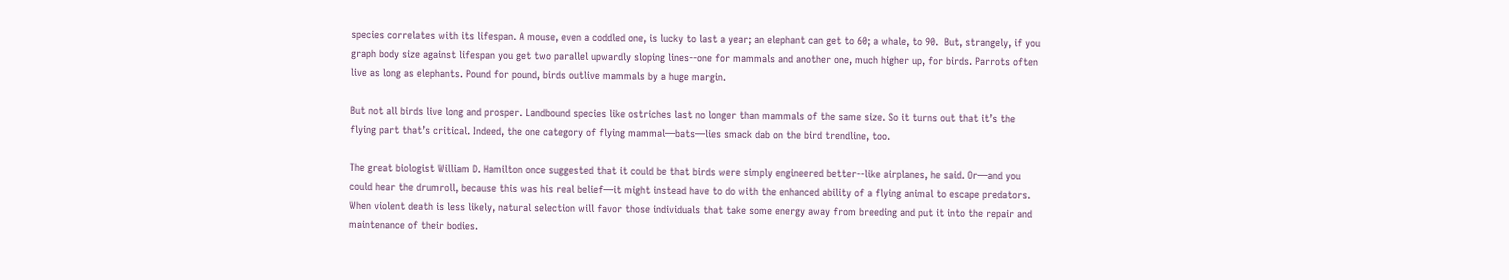species correlates with its lifespan. A mouse, even a coddled one, is lucky to last a year; an elephant can get to 60; a whale, to 90.  But, strangely, if you graph body size against lifespan you get two parallel upwardly sloping lines--one for mammals and another one, much higher up, for birds. Parrots often live as long as elephants. Pound for pound, birds outlive mammals by a huge margin.

But not all birds live long and prosper. Landbound species like ostriches last no longer than mammals of the same size. So it turns out that it’s the flying part that’s critical. Indeed, the one category of flying mammal—bats—lies smack dab on the bird trendline, too.

The great biologist William D. Hamilton once suggested that it could be that birds were simply engineered better--like airplanes, he said. Or—and you could hear the drumroll, because this was his real belief—it might instead have to do with the enhanced ability of a flying animal to escape predators. When violent death is less likely, natural selection will favor those individuals that take some energy away from breeding and put it into the repair and maintenance of their bodies.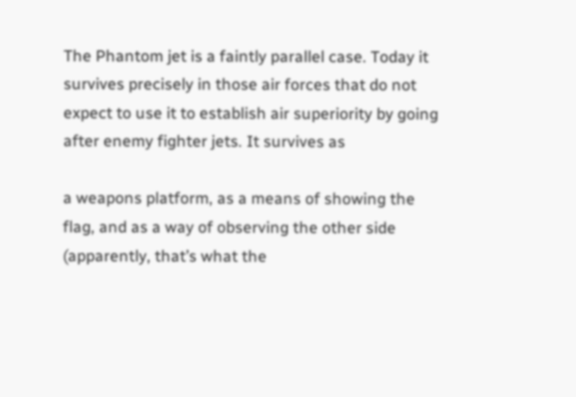The Phantom jet is a faintly parallel case. Today it survives precisely in those air forces that do not expect to use it to establish air superiority by going after enemy fighter jets. It survives as

a weapons platform, as a means of showing the flag, and as a way of observing the other side (apparently, that’s what the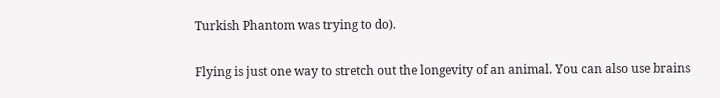Turkish Phantom was trying to do).

Flying is just one way to stretch out the longevity of an animal. You can also use brains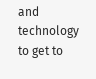and technology to get to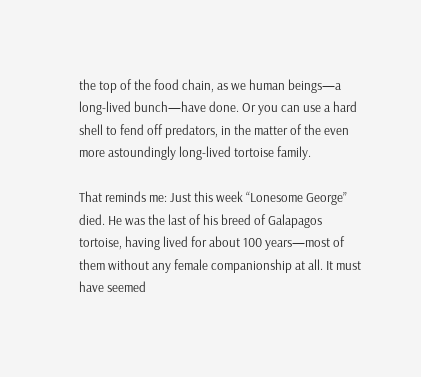the top of the food chain, as we human beings—a long-lived bunch—have done. Or you can use a hard shell to fend off predators, in the matter of the even more astoundingly long-lived tortoise family.

That reminds me: Just this week “Lonesome George” died. He was the last of his breed of Galapagos tortoise, having lived for about 100 years—most of them without any female companionship at all. It must have seemed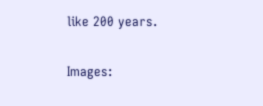like 200 years.

Images: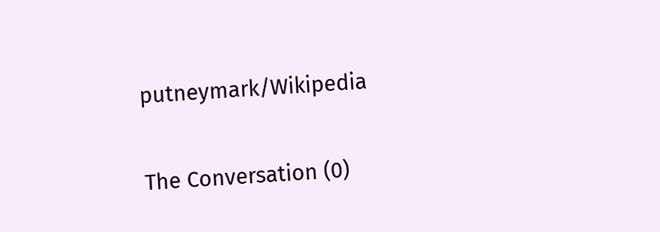putneymark/Wikipedia

The Conversation (0)